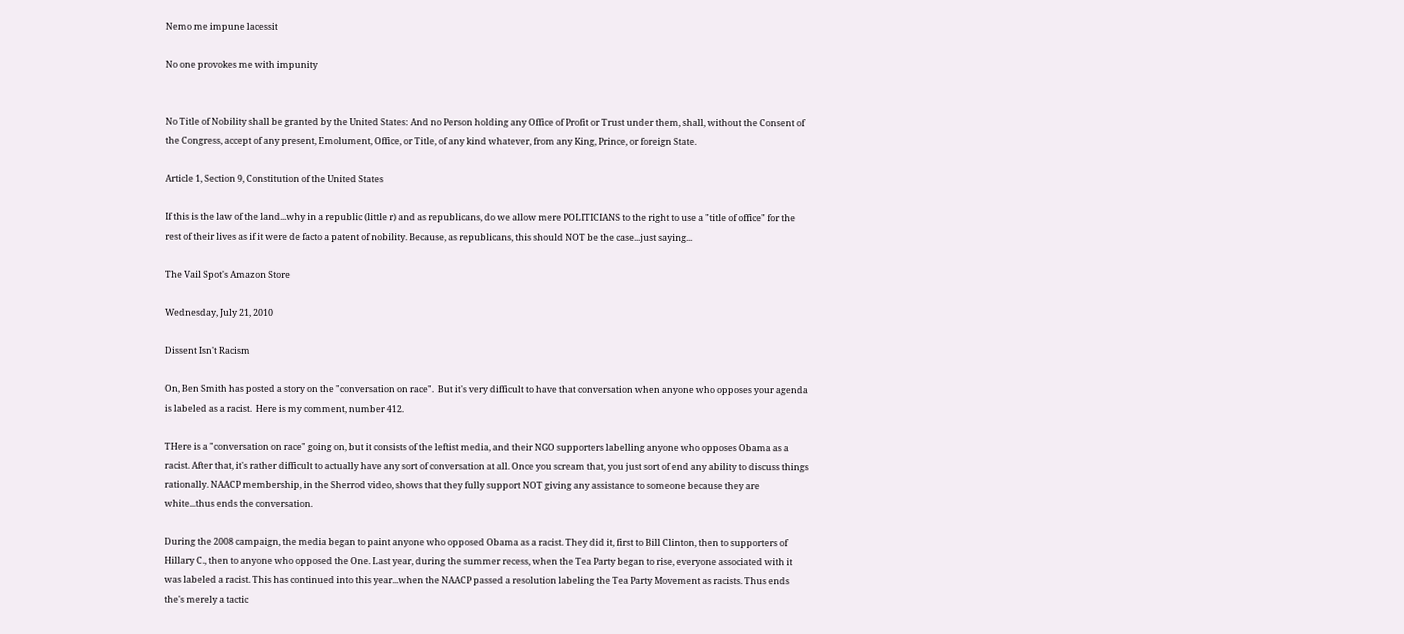Nemo me impune lacessit

No one provokes me with impunity


No Title of Nobility shall be granted by the United States: And no Person holding any Office of Profit or Trust under them, shall, without the Consent of the Congress, accept of any present, Emolument, Office, or Title, of any kind whatever, from any King, Prince, or foreign State.

Article 1, Section 9, Constitution of the United States

If this is the law of the land...why in a republic (little r) and as republicans, do we allow mere POLITICIANS to the right to use a "title of office" for the rest of their lives as if it were de facto a patent of nobility. Because, as republicans, this should NOT be the case...just saying...

The Vail Spot's Amazon Store

Wednesday, July 21, 2010

Dissent Isn't Racism

On, Ben Smith has posted a story on the "conversation on race".  But it's very difficult to have that conversation when anyone who opposes your agenda is labeled as a racist.  Here is my comment, number 412.

THere is a "conversation on race" going on, but it consists of the leftist media, and their NGO supporters labelling anyone who opposes Obama as a racist. After that, it's rather difficult to actually have any sort of conversation at all. Once you scream that, you just sort of end any ability to discuss things rationally. NAACP membership, in the Sherrod video, shows that they fully support NOT giving any assistance to someone because they are white...thus ends the conversation.

During the 2008 campaign, the media began to paint anyone who opposed Obama as a racist. They did it, first to Bill Clinton, then to supporters of Hillary C., then to anyone who opposed the One. Last year, during the summer recess, when the Tea Party began to rise, everyone associated with it was labeled a racist. This has continued into this year...when the NAACP passed a resolution labeling the Tea Party Movement as racists. Thus ends the's merely a tactic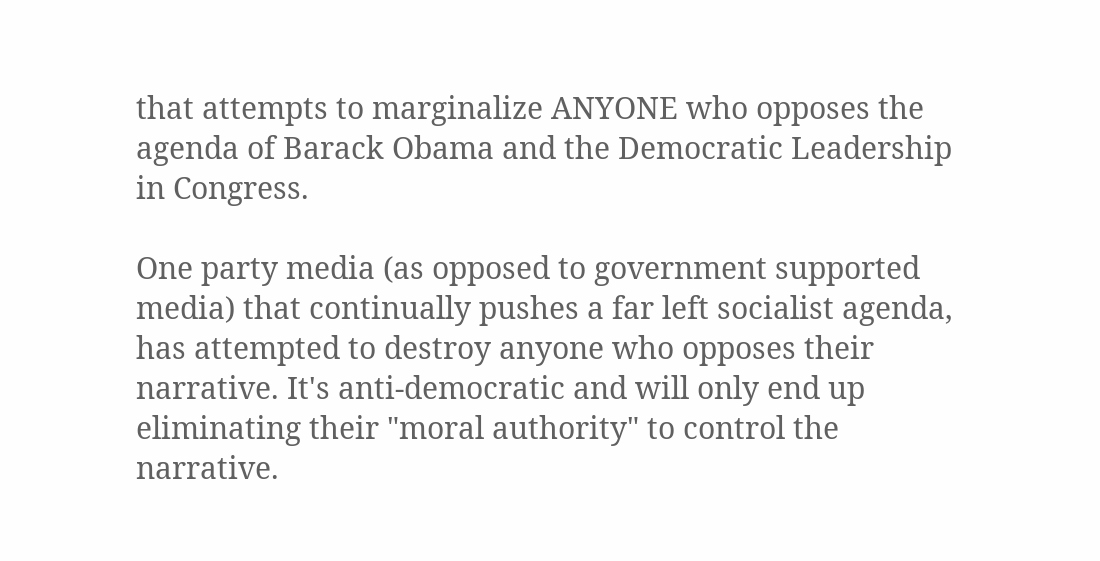that attempts to marginalize ANYONE who opposes the agenda of Barack Obama and the Democratic Leadership in Congress.

One party media (as opposed to government supported media) that continually pushes a far left socialist agenda, has attempted to destroy anyone who opposes their narrative. It's anti-democratic and will only end up eliminating their "moral authority" to control the narrative.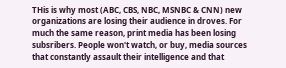THis is why most (ABC, CBS, NBC, MSNBC & CNN) new organizations are losing their audience in droves. For much the same reason, print media has been losing subsribers. People won't watch, or buy, media sources that constantly assault their intelligence and that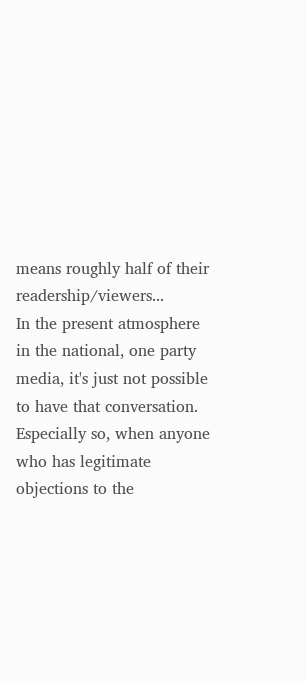means roughly half of their readership/viewers...
In the present atmosphere in the national, one party media, it's just not possible to have that conversation.  Especially so, when anyone who has legitimate objections to the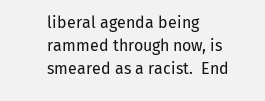liberal agenda being rammed through now, is smeared as a racist.  End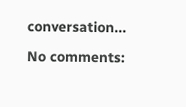conversation...

No comments: